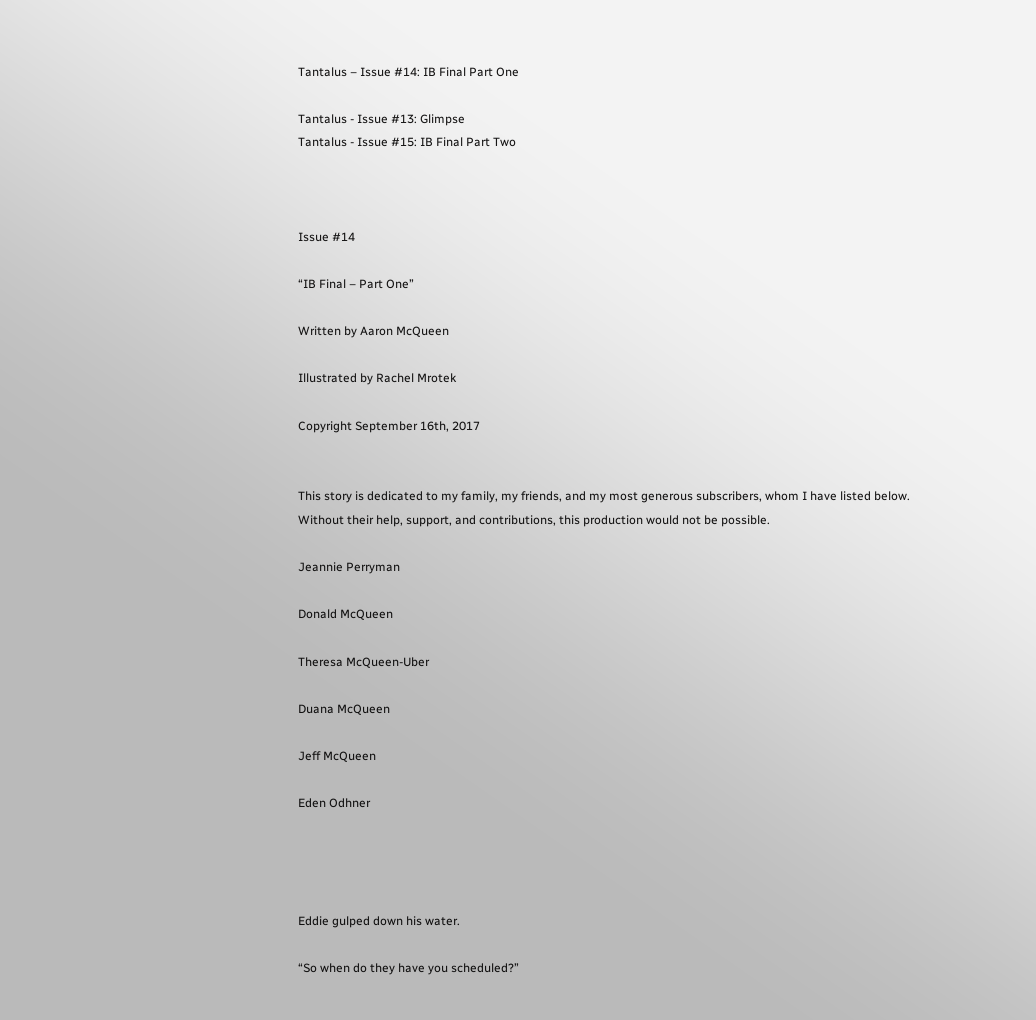Tantalus – Issue #14: IB Final Part One

Tantalus - Issue #13: Glimpse
Tantalus - Issue #15: IB Final Part Two



Issue #14

“IB Final – Part One”

Written by Aaron McQueen

Illustrated by Rachel Mrotek

Copyright September 16th, 2017


This story is dedicated to my family, my friends, and my most generous subscribers, whom I have listed below. Without their help, support, and contributions, this production would not be possible.

Jeannie Perryman

Donald McQueen

Theresa McQueen-Uber

Duana McQueen

Jeff McQueen

Eden Odhner




Eddie gulped down his water.

“So when do they have you scheduled?”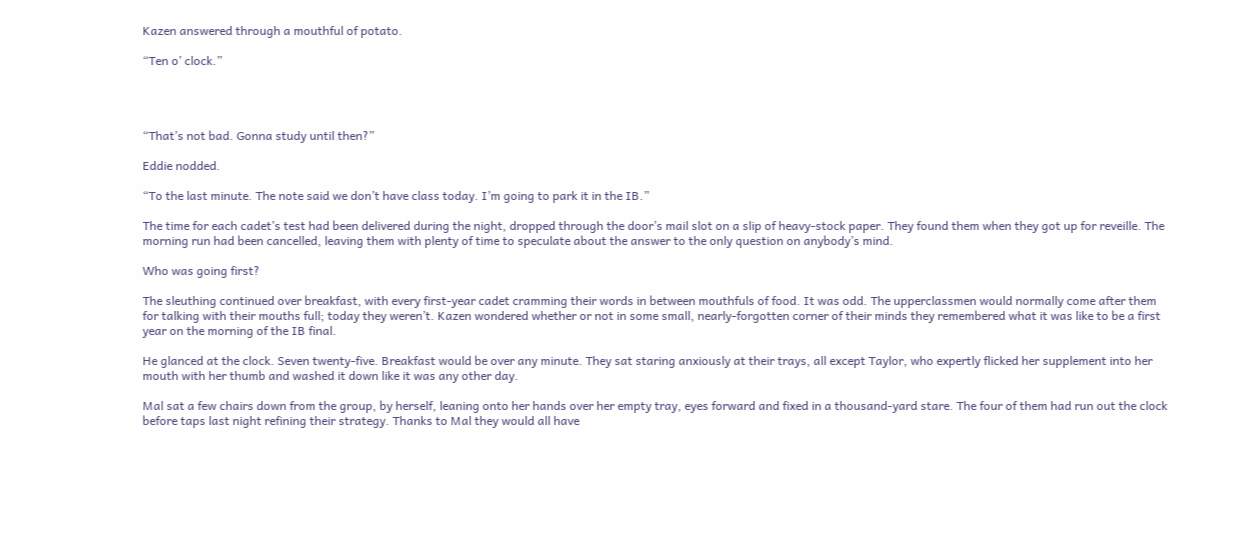Kazen answered through a mouthful of potato.

“Ten o’ clock.”




“That’s not bad. Gonna study until then?”

Eddie nodded.

“To the last minute. The note said we don’t have class today. I’m going to park it in the IB.”

The time for each cadet’s test had been delivered during the night, dropped through the door’s mail slot on a slip of heavy-stock paper. They found them when they got up for reveille. The morning run had been cancelled, leaving them with plenty of time to speculate about the answer to the only question on anybody’s mind.

Who was going first?

The sleuthing continued over breakfast, with every first-year cadet cramming their words in between mouthfuls of food. It was odd. The upperclassmen would normally come after them for talking with their mouths full; today they weren’t. Kazen wondered whether or not in some small, nearly-forgotten corner of their minds they remembered what it was like to be a first year on the morning of the IB final.

He glanced at the clock. Seven twenty-five. Breakfast would be over any minute. They sat staring anxiously at their trays, all except Taylor, who expertly flicked her supplement into her mouth with her thumb and washed it down like it was any other day.

Mal sat a few chairs down from the group, by herself, leaning onto her hands over her empty tray, eyes forward and fixed in a thousand-yard stare. The four of them had run out the clock before taps last night refining their strategy. Thanks to Mal they would all have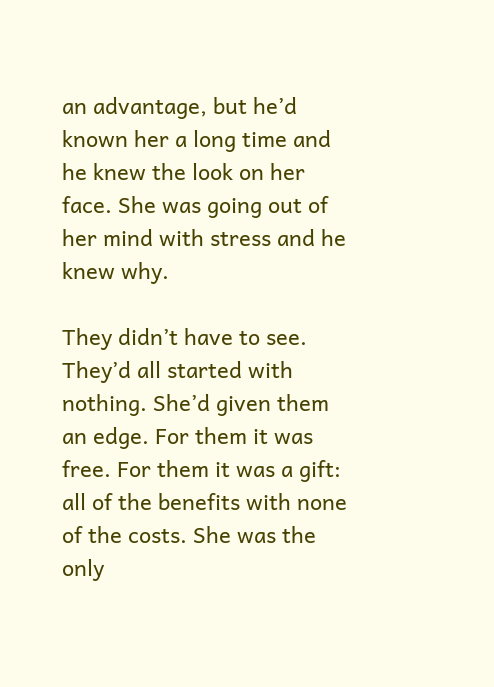an advantage, but he’d known her a long time and he knew the look on her face. She was going out of her mind with stress and he knew why.

They didn’t have to see. They’d all started with nothing. She’d given them an edge. For them it was free. For them it was a gift: all of the benefits with none of the costs. She was the only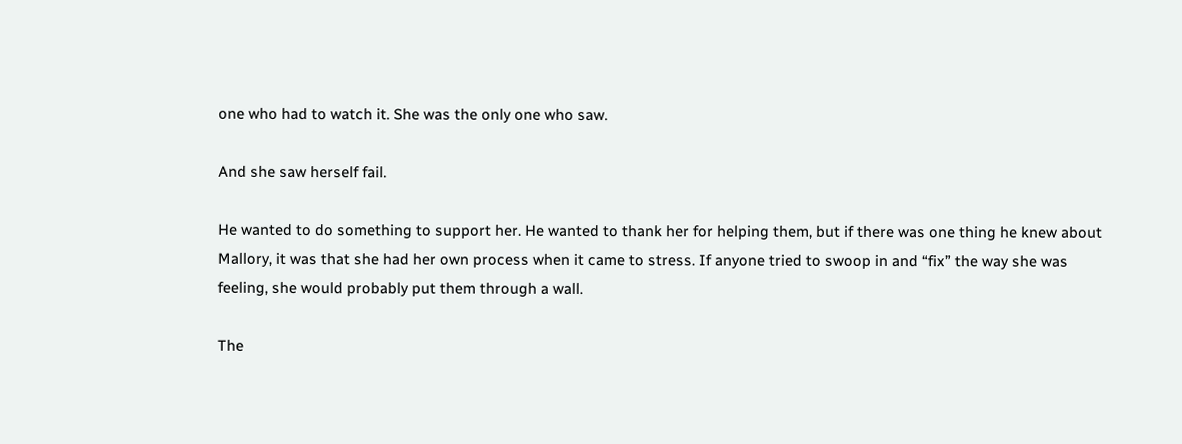one who had to watch it. She was the only one who saw.

And she saw herself fail.

He wanted to do something to support her. He wanted to thank her for helping them, but if there was one thing he knew about Mallory, it was that she had her own process when it came to stress. If anyone tried to swoop in and “fix” the way she was feeling, she would probably put them through a wall.

The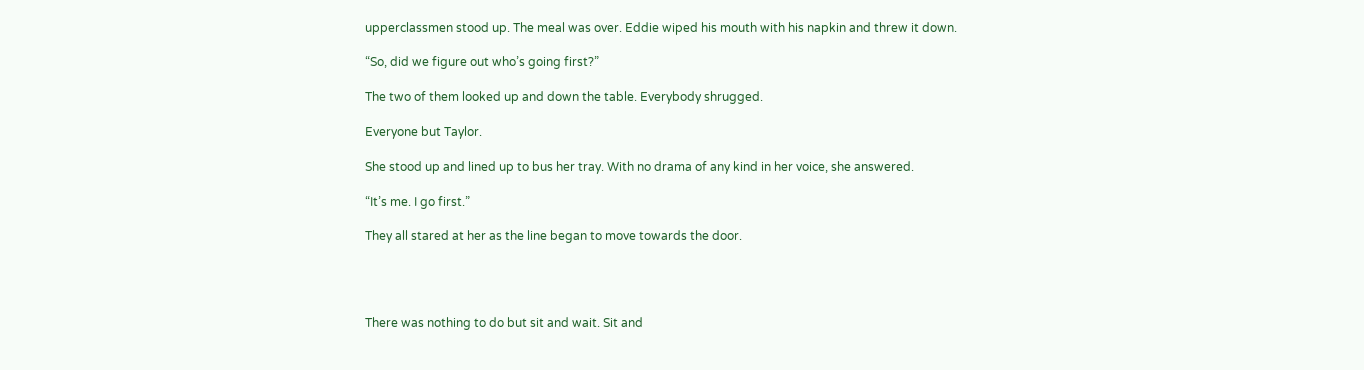upperclassmen stood up. The meal was over. Eddie wiped his mouth with his napkin and threw it down.

“So, did we figure out who’s going first?”

The two of them looked up and down the table. Everybody shrugged.

Everyone but Taylor.

She stood up and lined up to bus her tray. With no drama of any kind in her voice, she answered.

“It’s me. I go first.”

They all stared at her as the line began to move towards the door.




There was nothing to do but sit and wait. Sit and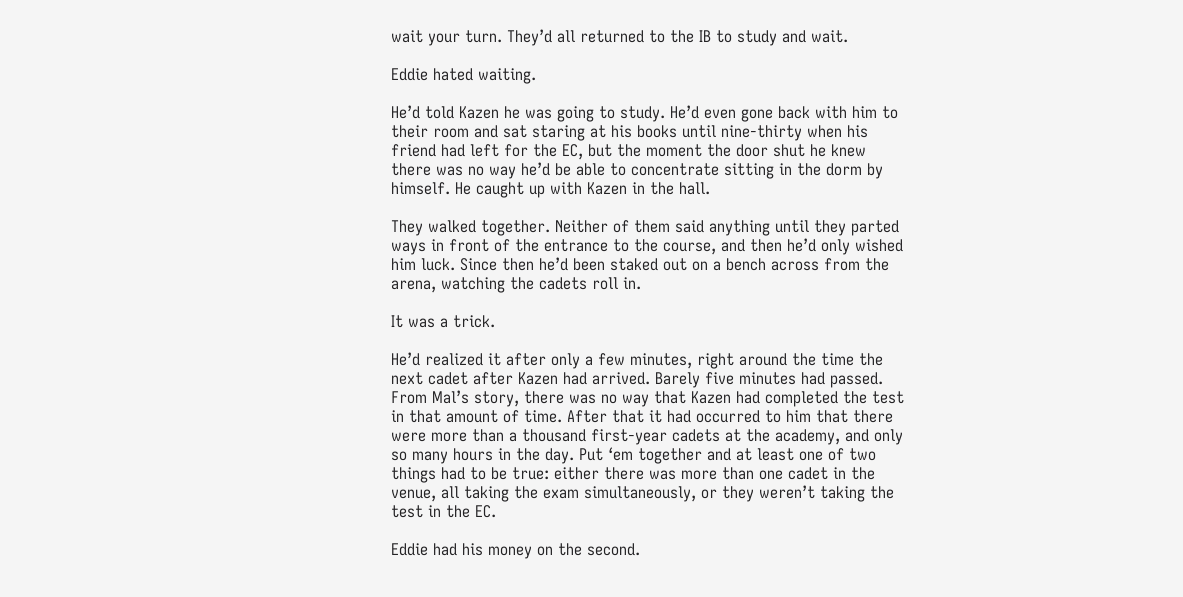wait your turn. They’d all returned to the IB to study and wait.

Eddie hated waiting.

He’d told Kazen he was going to study. He’d even gone back with him to their room and sat staring at his books until nine-thirty when his friend had left for the EC, but the moment the door shut he knew there was no way he’d be able to concentrate sitting in the dorm by himself. He caught up with Kazen in the hall.

They walked together. Neither of them said anything until they parted ways in front of the entrance to the course, and then he’d only wished him luck. Since then he’d been staked out on a bench across from the arena, watching the cadets roll in.

It was a trick.

He’d realized it after only a few minutes, right around the time the next cadet after Kazen had arrived. Barely five minutes had passed. From Mal’s story, there was no way that Kazen had completed the test in that amount of time. After that it had occurred to him that there were more than a thousand first-year cadets at the academy, and only so many hours in the day. Put ‘em together and at least one of two things had to be true: either there was more than one cadet in the venue, all taking the exam simultaneously, or they weren’t taking the test in the EC.

Eddie had his money on the second.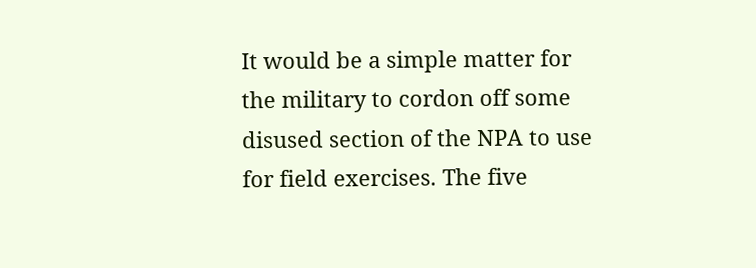It would be a simple matter for the military to cordon off some disused section of the NPA to use for field exercises. The five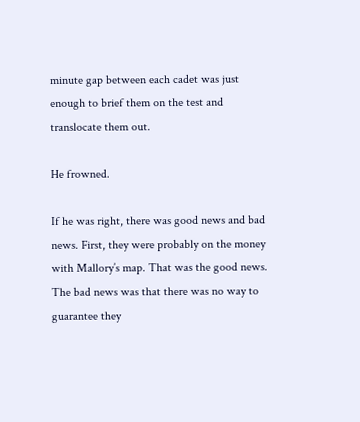minute gap between each cadet was just enough to brief them on the test and translocate them out.

He frowned.

If he was right, there was good news and bad news. First, they were probably on the money with Mallory’s map. That was the good news. The bad news was that there was no way to guarantee they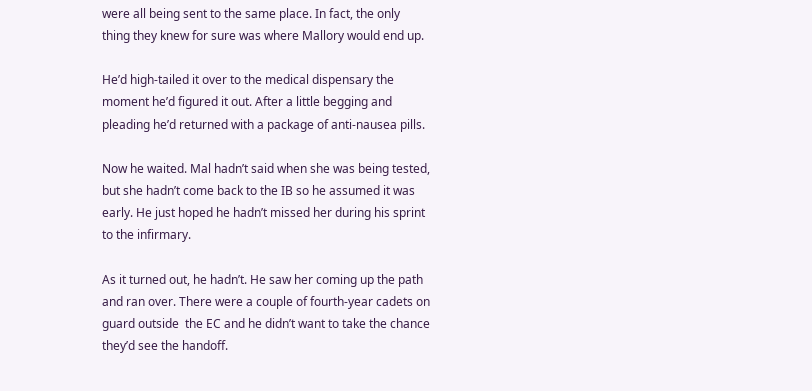were all being sent to the same place. In fact, the only thing they knew for sure was where Mallory would end up.

He’d high-tailed it over to the medical dispensary the moment he’d figured it out. After a little begging and pleading he’d returned with a package of anti-nausea pills.

Now he waited. Mal hadn’t said when she was being tested, but she hadn’t come back to the IB so he assumed it was early. He just hoped he hadn’t missed her during his sprint to the infirmary.

As it turned out, he hadn’t. He saw her coming up the path and ran over. There were a couple of fourth-year cadets on guard outside  the EC and he didn’t want to take the chance they’d see the handoff.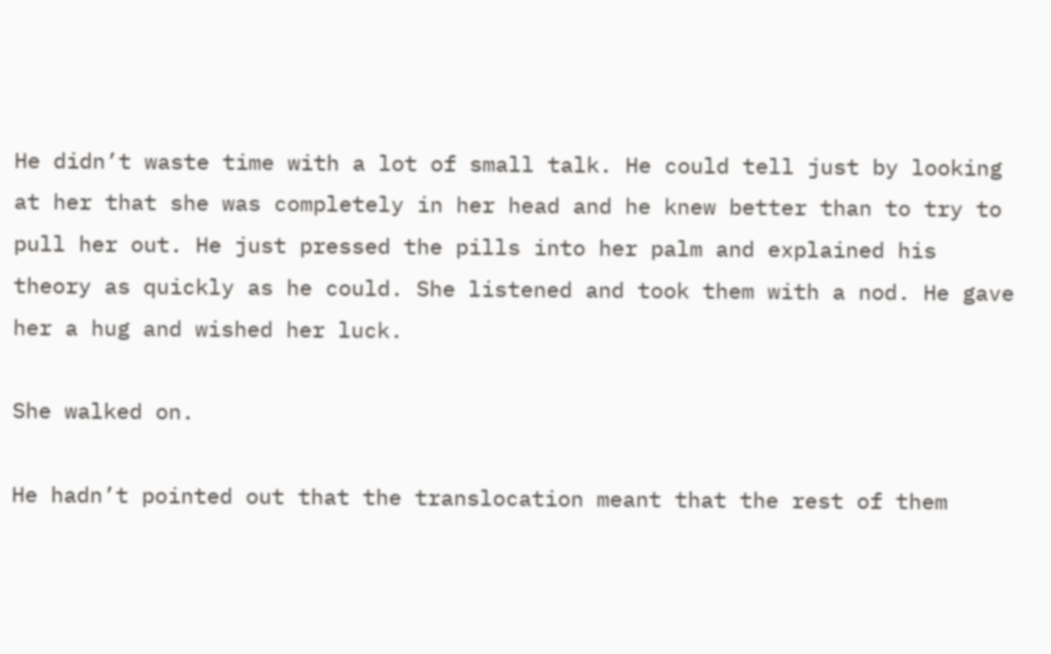He didn’t waste time with a lot of small talk. He could tell just by looking at her that she was completely in her head and he knew better than to try to pull her out. He just pressed the pills into her palm and explained his theory as quickly as he could. She listened and took them with a nod. He gave her a hug and wished her luck.

She walked on.

He hadn’t pointed out that the translocation meant that the rest of them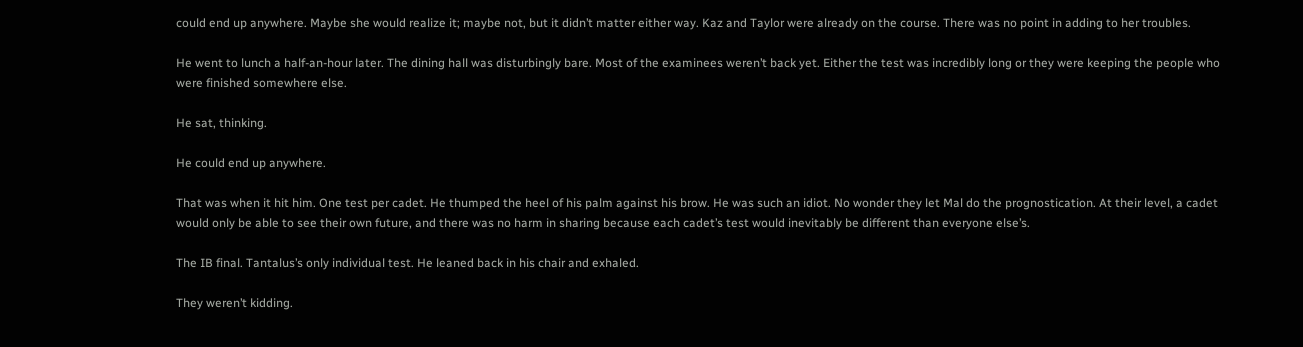could end up anywhere. Maybe she would realize it; maybe not, but it didn’t matter either way. Kaz and Taylor were already on the course. There was no point in adding to her troubles.

He went to lunch a half-an-hour later. The dining hall was disturbingly bare. Most of the examinees weren’t back yet. Either the test was incredibly long or they were keeping the people who were finished somewhere else.

He sat, thinking.

He could end up anywhere.

That was when it hit him. One test per cadet. He thumped the heel of his palm against his brow. He was such an idiot. No wonder they let Mal do the prognostication. At their level, a cadet would only be able to see their own future, and there was no harm in sharing because each cadet’s test would inevitably be different than everyone else’s.

The IB final. Tantalus’s only individual test. He leaned back in his chair and exhaled.

They weren’t kidding.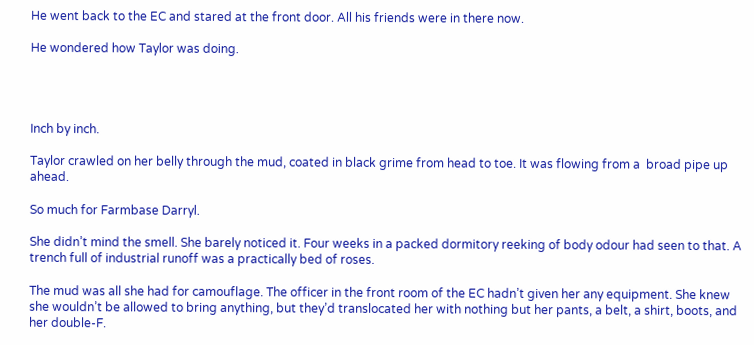He went back to the EC and stared at the front door. All his friends were in there now.

He wondered how Taylor was doing.




Inch by inch.

Taylor crawled on her belly through the mud, coated in black grime from head to toe. It was flowing from a  broad pipe up ahead.

So much for Farmbase Darryl.

She didn’t mind the smell. She barely noticed it. Four weeks in a packed dormitory reeking of body odour had seen to that. A trench full of industrial runoff was a practically bed of roses.

The mud was all she had for camouflage. The officer in the front room of the EC hadn’t given her any equipment. She knew she wouldn’t be allowed to bring anything, but they’d translocated her with nothing but her pants, a belt, a shirt, boots, and her double-F.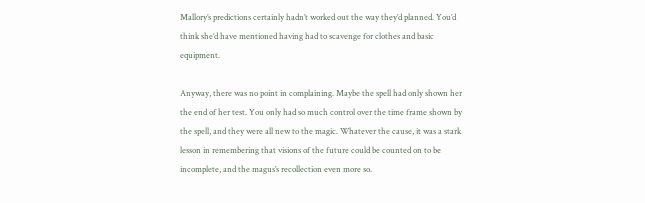Mallory’s predictions certainly hadn’t worked out the way they’d planned. You’d think she’d have mentioned having had to scavenge for clothes and basic equipment.

Anyway, there was no point in complaining. Maybe the spell had only shown her the end of her test. You only had so much control over the time frame shown by the spell, and they were all new to the magic. Whatever the cause, it was a stark lesson in remembering that visions of the future could be counted on to be incomplete, and the magus’s recollection even more so.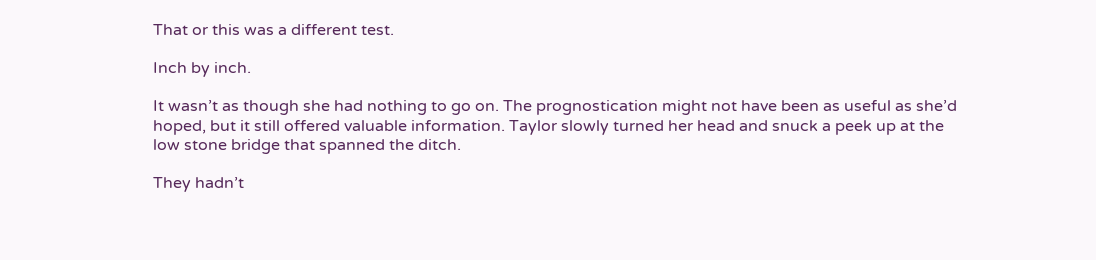That or this was a different test.

Inch by inch.

It wasn’t as though she had nothing to go on. The prognostication might not have been as useful as she’d hoped, but it still offered valuable information. Taylor slowly turned her head and snuck a peek up at the low stone bridge that spanned the ditch.

They hadn’t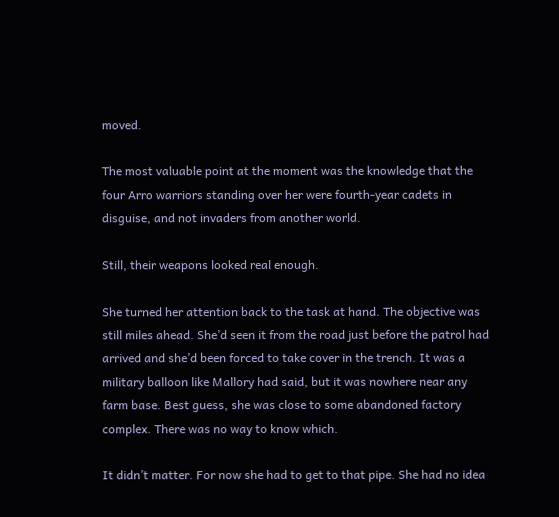moved.

The most valuable point at the moment was the knowledge that the four Arro warriors standing over her were fourth-year cadets in disguise, and not invaders from another world.

Still, their weapons looked real enough.

She turned her attention back to the task at hand. The objective was still miles ahead. She’d seen it from the road just before the patrol had arrived and she’d been forced to take cover in the trench. It was a military balloon like Mallory had said, but it was nowhere near any farm base. Best guess, she was close to some abandoned factory complex. There was no way to know which.

It didn’t matter. For now she had to get to that pipe. She had no idea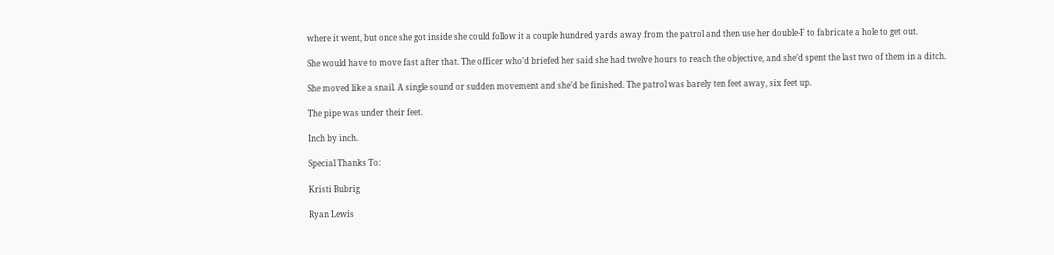where it went, but once she got inside she could follow it a couple hundred yards away from the patrol and then use her double-F to fabricate a hole to get out.

She would have to move fast after that. The officer who’d briefed her said she had twelve hours to reach the objective, and she’d spent the last two of them in a ditch.

She moved like a snail. A single sound or sudden movement and she’d be finished. The patrol was barely ten feet away, six feet up.

The pipe was under their feet.

Inch by inch.

Special Thanks To:

Kristi Bubrig

Ryan Lewis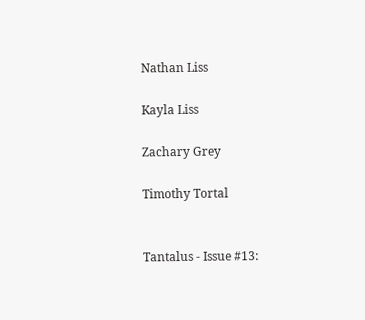Nathan Liss

Kayla Liss

Zachary Grey

Timothy Tortal


Tantalus - Issue #13: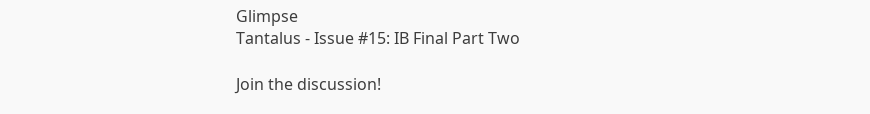Glimpse
Tantalus - Issue #15: IB Final Part Two

Join the discussion!